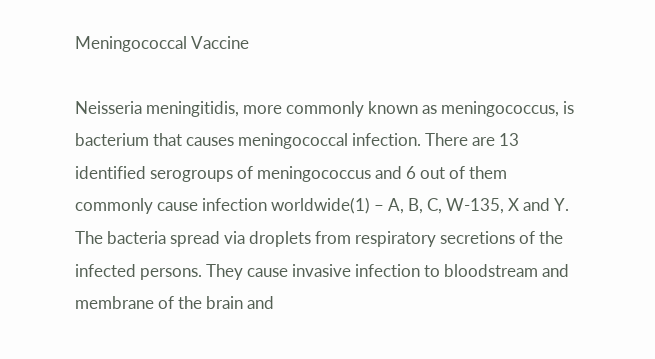Meningococcal Vaccine

Neisseria meningitidis, more commonly known as meningococcus, is bacterium that causes meningococcal infection. There are 13 identified serogroups of meningococcus and 6 out of them commonly cause infection worldwide(1) – A, B, C, W-135, X and Y. The bacteria spread via droplets from respiratory secretions of the infected persons. They cause invasive infection to bloodstream and membrane of the brain and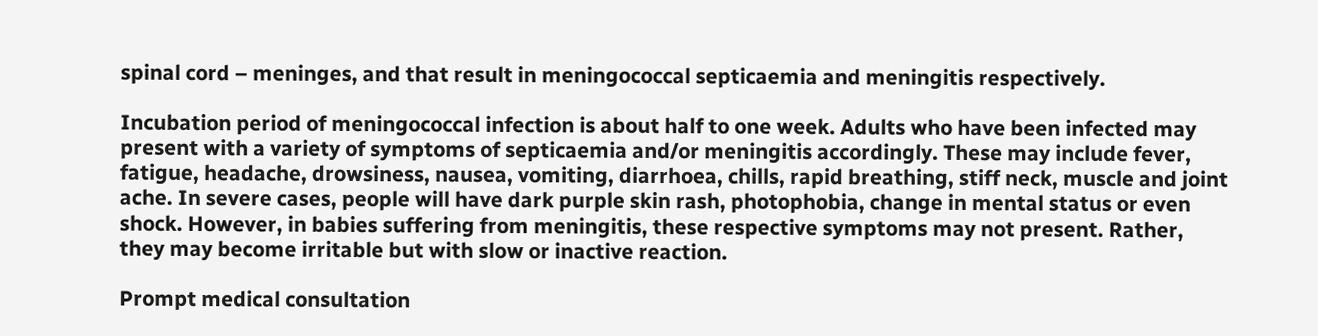spinal cord – meninges, and that result in meningococcal septicaemia and meningitis respectively.

Incubation period of meningococcal infection is about half to one week. Adults who have been infected may present with a variety of symptoms of septicaemia and/or meningitis accordingly. These may include fever, fatigue, headache, drowsiness, nausea, vomiting, diarrhoea, chills, rapid breathing, stiff neck, muscle and joint ache. In severe cases, people will have dark purple skin rash, photophobia, change in mental status or even shock. However, in babies suffering from meningitis, these respective symptoms may not present. Rather, they may become irritable but with slow or inactive reaction.

Prompt medical consultation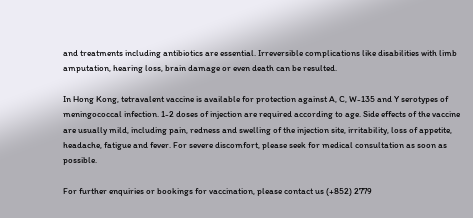and treatments including antibiotics are essential. Irreversible complications like disabilities with limb amputation, hearing loss, brain damage or even death can be resulted.

In Hong Kong, tetravalent vaccine is available for protection against A, C, W-135 and Y serotypes of meningococcal infection. 1-2 doses of injection are required according to age. Side effects of the vaccine are usually mild, including pain, redness and swelling of the injection site, irritability, loss of appetite, headache, fatigue and fever. For severe discomfort, please seek for medical consultation as soon as possible.

For further enquiries or bookings for vaccination, please contact us (+852) 2779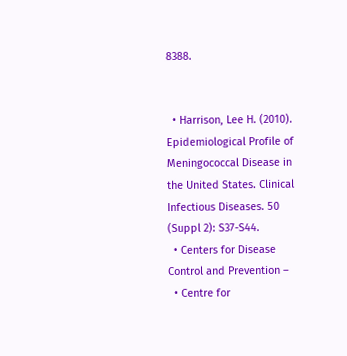8388.


  • Harrison, Lee H. (2010). Epidemiological Profile of Meningococcal Disease in the United States. Clinical Infectious Diseases. 50 (Suppl 2): S37-S44.
  • Centers for Disease Control and Prevention –
  • Centre for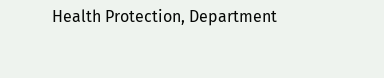Health Protection, Department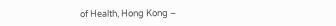of Health, Hong Kong –